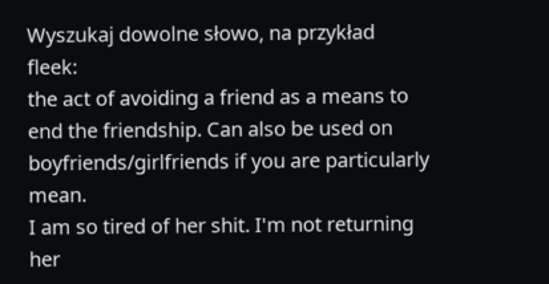Wyszukaj dowolne słowo, na przykład fleek:
the act of avoiding a friend as a means to end the friendship. Can also be used on boyfriends/girlfriends if you are particularly mean.
I am so tired of her shit. I'm not returning her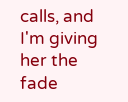calls, and I'm giving her the fade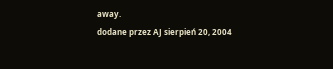away.
dodane przez AJ sierpień 20, 2004